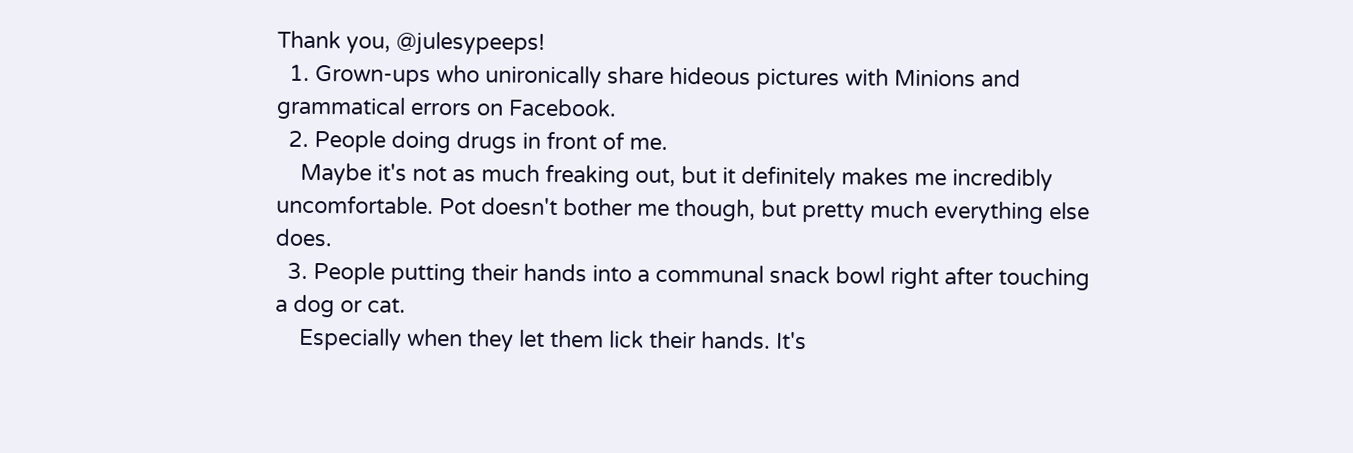Thank you, @julesypeeps!
  1. Grown-ups who unironically share hideous pictures with Minions and grammatical errors on Facebook.
  2. People doing drugs in front of me.
    Maybe it's not as much freaking out, but it definitely makes me incredibly uncomfortable. Pot doesn't bother me though, but pretty much everything else does.
  3. People putting their hands into a communal snack bowl right after touching a dog or cat.
    Especially when they let them lick their hands. It's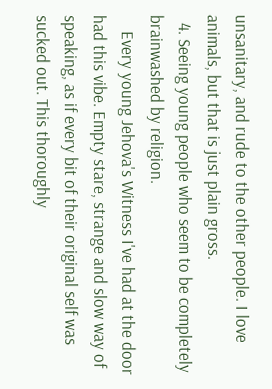unsanitary, and rude to the other people. I love animals, but that is just plain gross.
  4. Seeing young people who seem to be completely brainwashed by religion.
    Every young Jehova's Witness I've had at the door had this vibe. Empty stare, strange and slow way of speaking, as if every bit of their original self was sucked out. This thoroughly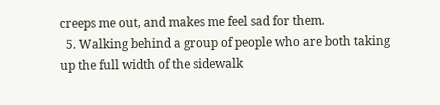creeps me out, and makes me feel sad for them.
  5. Walking behind a group of people who are both taking up the full width of the sidewalk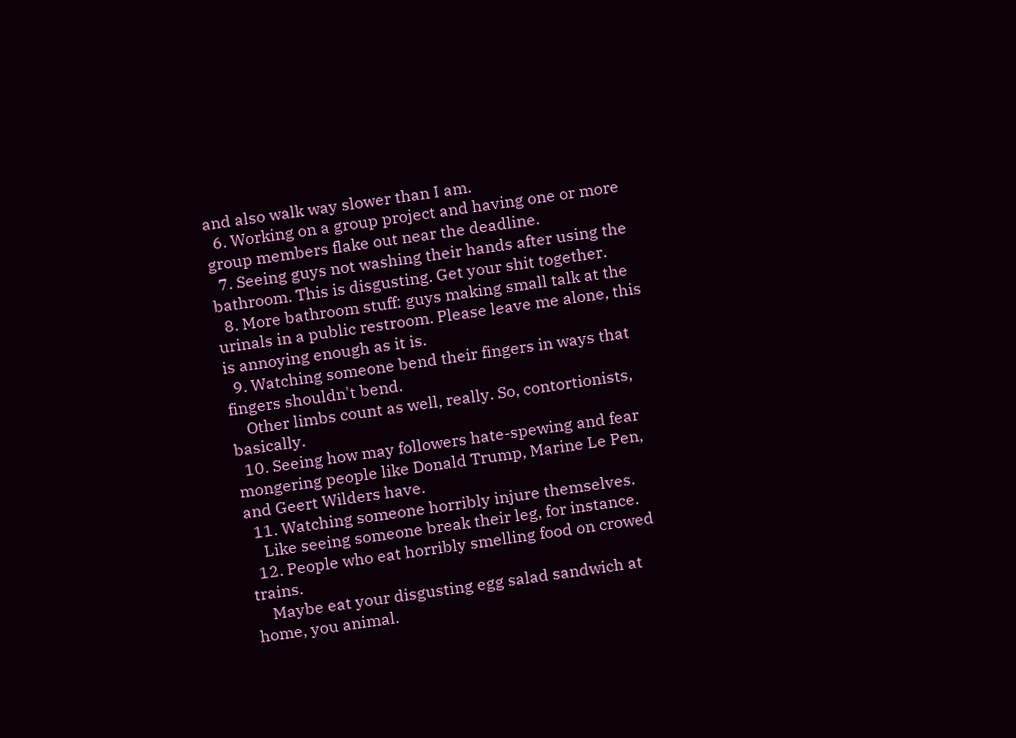and also walk way slower than I am.
  6. Working on a group project and having one or more group members flake out near the deadline.
  7. Seeing guys not washing their hands after using the bathroom. This is disgusting. Get your shit together.
  8. More bathroom stuff: guys making small talk at the urinals in a public restroom. Please leave me alone, this is annoying enough as it is.
  9. Watching someone bend their fingers in ways that fingers shouldn't bend.
    Other limbs count as well, really. So, contortionists, basically.
  10. Seeing how may followers hate-spewing and fear mongering people like Donald Trump, Marine Le Pen, and Geert Wilders have.
  11. Watching someone horribly injure themselves.
    Like seeing someone break their leg, for instance.
  12. People who eat horribly smelling food on crowed trains.
    Maybe eat your disgusting egg salad sandwich at home, you animal.